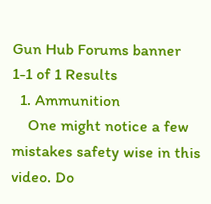Gun Hub Forums banner
1-1 of 1 Results
  1. Ammunition
    One might notice a few mistakes safety wise in this video. Do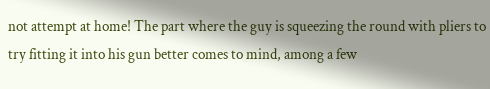not attempt at home! The part where the guy is squeezing the round with pliers to try fitting it into his gun better comes to mind, among a few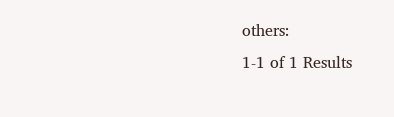others:
1-1 of 1 Results